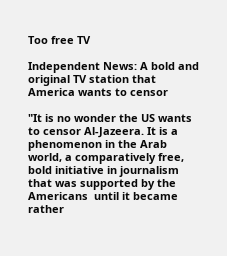Too free TV

Independent News: A bold and original TV station that America wants to censor

"It is no wonder the US wants to censor Al-Jazeera. It is a phenomenon in the Arab world, a comparatively free, bold initiative in journalism that was supported by the Americans  until it became rather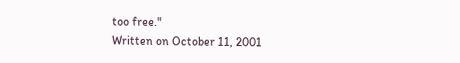too free."
Written on October 11, 2001